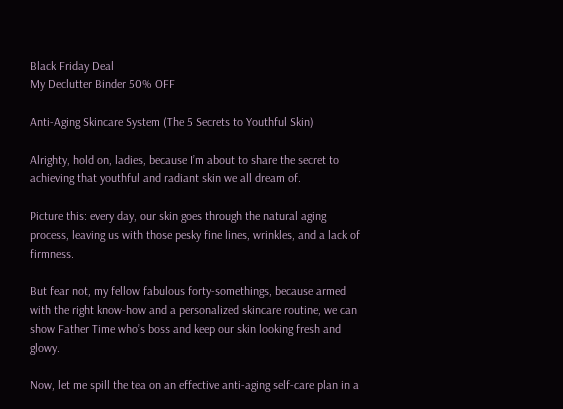Black Friday Deal
My Declutter Binder 50% OFF

Anti-Aging Skincare System (The 5 Secrets to Youthful Skin)

Alrighty, hold on, ladies, because I’m about to share the secret to achieving that youthful and radiant skin we all dream of.

Picture this: every day, our skin goes through the natural aging process, leaving us with those pesky fine lines, wrinkles, and a lack of firmness.

But fear not, my fellow fabulous forty-somethings, because armed with the right know-how and a personalized skincare routine, we can show Father Time who’s boss and keep our skin looking fresh and glowy.

Now, let me spill the tea on an effective anti-aging self-care plan in a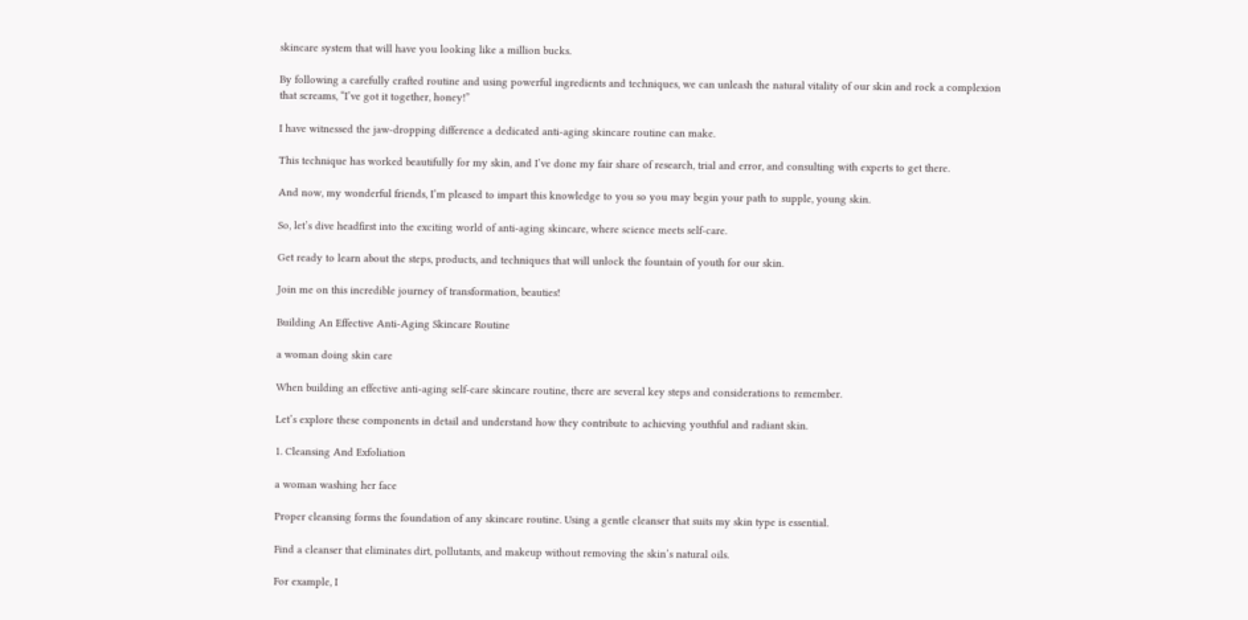skincare system that will have you looking like a million bucks.

By following a carefully crafted routine and using powerful ingredients and techniques, we can unleash the natural vitality of our skin and rock a complexion that screams, “I’ve got it together, honey!”

I have witnessed the jaw-dropping difference a dedicated anti-aging skincare routine can make.

This technique has worked beautifully for my skin, and I’ve done my fair share of research, trial and error, and consulting with experts to get there.

And now, my wonderful friends, I’m pleased to impart this knowledge to you so you may begin your path to supple, young skin.

So, let’s dive headfirst into the exciting world of anti-aging skincare, where science meets self-care.

Get ready to learn about the steps, products, and techniques that will unlock the fountain of youth for our skin.

Join me on this incredible journey of transformation, beauties!

Building An Effective Anti-Aging Skincare Routine

a woman doing skin care

When building an effective anti-aging self-care skincare routine, there are several key steps and considerations to remember.

Let’s explore these components in detail and understand how they contribute to achieving youthful and radiant skin.

1. Cleansing And Exfoliation

a woman washing her face

Proper cleansing forms the foundation of any skincare routine. Using a gentle cleanser that suits my skin type is essential.

Find a cleanser that eliminates dirt, pollutants, and makeup without removing the skin’s natural oils.

For example, I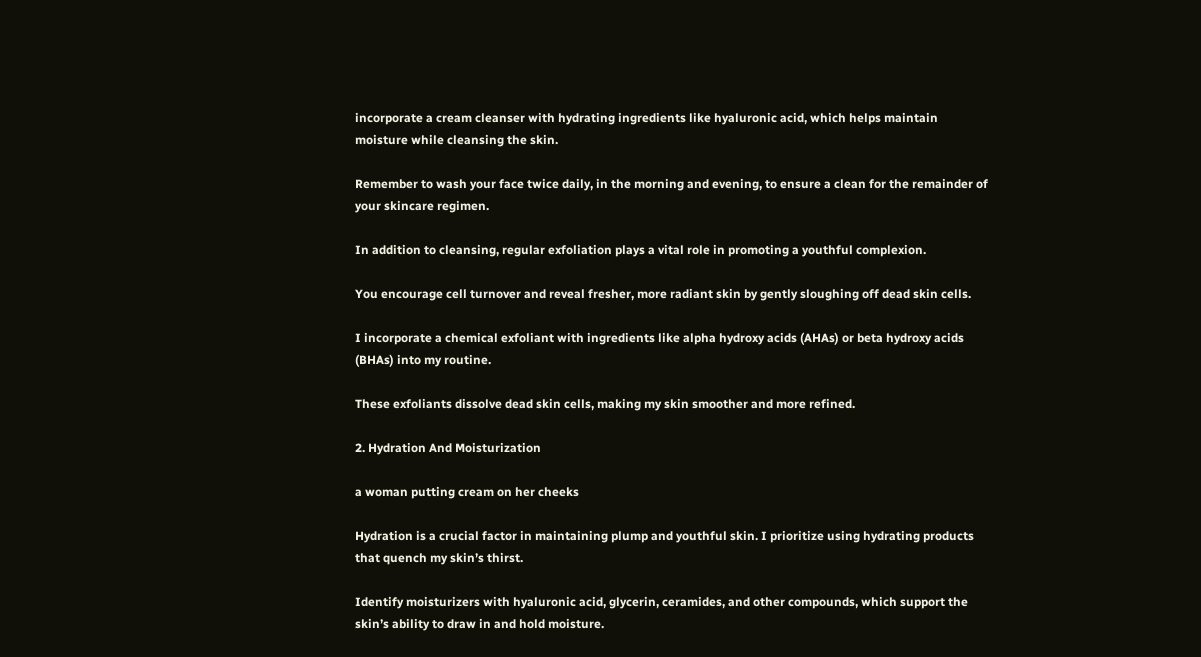incorporate a cream cleanser with hydrating ingredients like hyaluronic acid, which helps maintain moisture while cleansing the skin.

Remember to wash your face twice daily, in the morning and evening, to ensure a clean for the remainder of your skincare regimen.

In addition to cleansing, regular exfoliation plays a vital role in promoting a youthful complexion.

You encourage cell turnover and reveal fresher, more radiant skin by gently sloughing off dead skin cells.

I incorporate a chemical exfoliant with ingredients like alpha hydroxy acids (AHAs) or beta hydroxy acids (BHAs) into my routine.

These exfoliants dissolve dead skin cells, making my skin smoother and more refined.

2. Hydration And Moisturization

a woman putting cream on her cheeks

Hydration is a crucial factor in maintaining plump and youthful skin. I prioritize using hydrating products that quench my skin’s thirst.

Identify moisturizers with hyaluronic acid, glycerin, ceramides, and other compounds, which support the skin’s ability to draw in and hold moisture.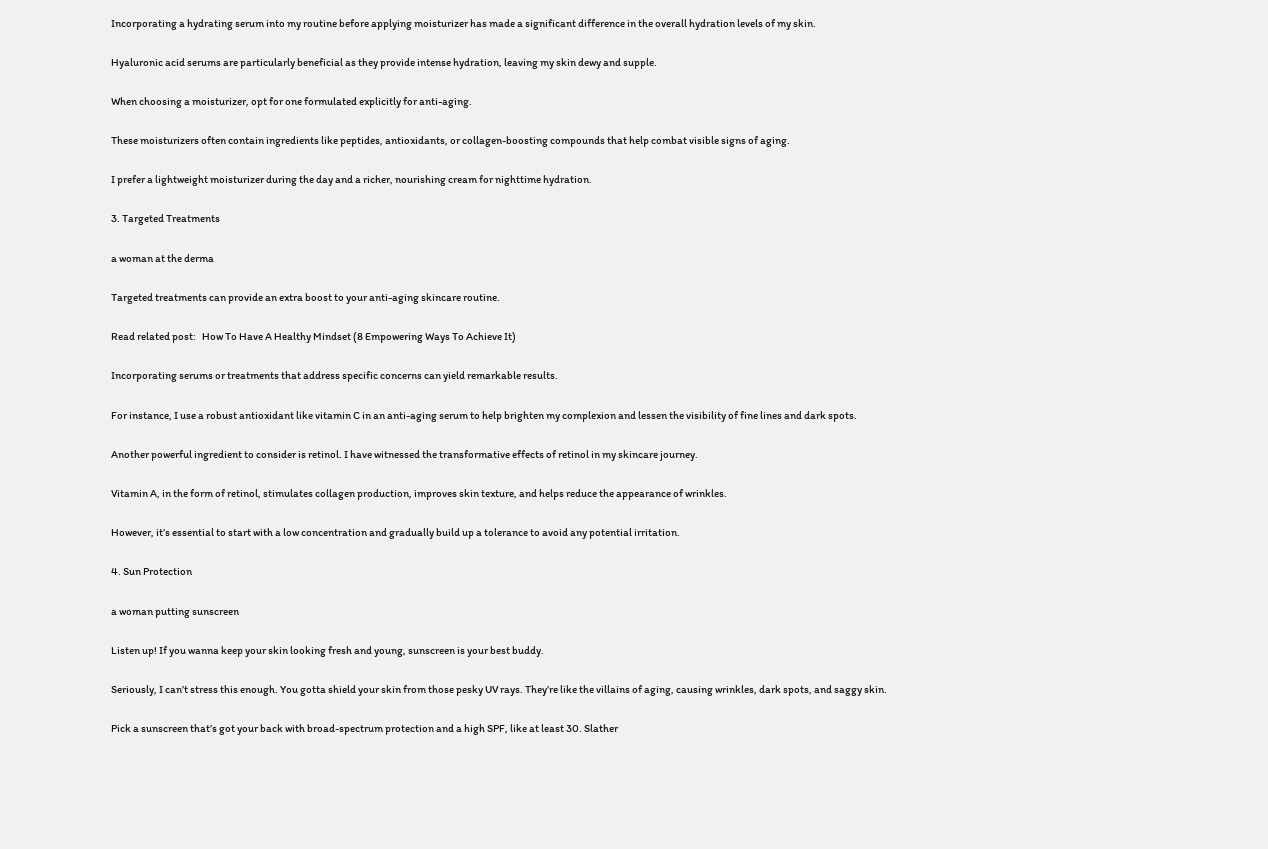Incorporating a hydrating serum into my routine before applying moisturizer has made a significant difference in the overall hydration levels of my skin.

Hyaluronic acid serums are particularly beneficial as they provide intense hydration, leaving my skin dewy and supple.

When choosing a moisturizer, opt for one formulated explicitly for anti-aging.

These moisturizers often contain ingredients like peptides, antioxidants, or collagen-boosting compounds that help combat visible signs of aging.

I prefer a lightweight moisturizer during the day and a richer, nourishing cream for nighttime hydration.

3. Targeted Treatments

a woman at the derma

Targeted treatments can provide an extra boost to your anti-aging skincare routine.

Read related post:   How To Have A Healthy Mindset (8 Empowering Ways To Achieve It)

Incorporating serums or treatments that address specific concerns can yield remarkable results.

For instance, I use a robust antioxidant like vitamin C in an anti-aging serum to help brighten my complexion and lessen the visibility of fine lines and dark spots.

Another powerful ingredient to consider is retinol. I have witnessed the transformative effects of retinol in my skincare journey.

Vitamin A, in the form of retinol, stimulates collagen production, improves skin texture, and helps reduce the appearance of wrinkles.

However, it’s essential to start with a low concentration and gradually build up a tolerance to avoid any potential irritation.

4. Sun Protection

a woman putting sunscreen

Listen up! If you wanna keep your skin looking fresh and young, sunscreen is your best buddy.

Seriously, I can’t stress this enough. You gotta shield your skin from those pesky UV rays. They’re like the villains of aging, causing wrinkles, dark spots, and saggy skin.

Pick a sunscreen that’s got your back with broad-spectrum protection and a high SPF, like at least 30. Slather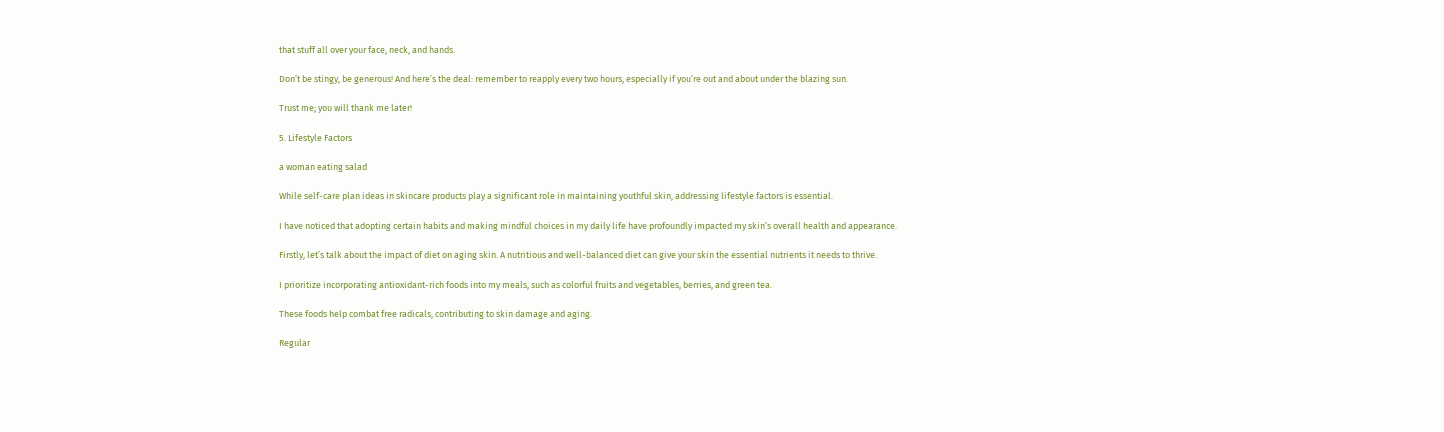that stuff all over your face, neck, and hands.

Don’t be stingy, be generous! And here’s the deal: remember to reapply every two hours, especially if you’re out and about under the blazing sun.

Trust me; you will thank me later!

5. Lifestyle Factors

a woman eating salad

While self-care plan ideas in skincare products play a significant role in maintaining youthful skin, addressing lifestyle factors is essential.

I have noticed that adopting certain habits and making mindful choices in my daily life have profoundly impacted my skin’s overall health and appearance.

Firstly, let’s talk about the impact of diet on aging skin. A nutritious and well-balanced diet can give your skin the essential nutrients it needs to thrive.

I prioritize incorporating antioxidant-rich foods into my meals, such as colorful fruits and vegetables, berries, and green tea.

These foods help combat free radicals, contributing to skin damage and aging.

Regular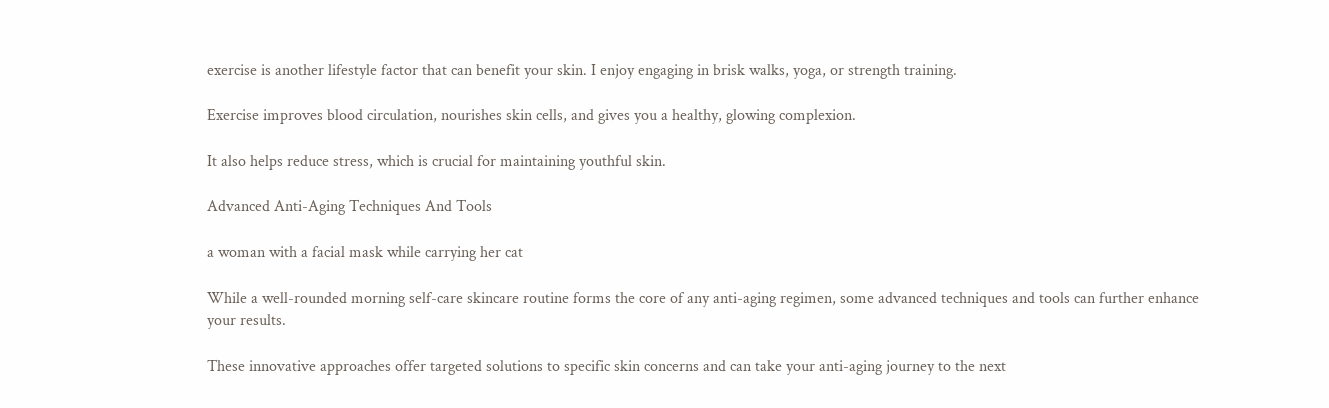exercise is another lifestyle factor that can benefit your skin. I enjoy engaging in brisk walks, yoga, or strength training.

Exercise improves blood circulation, nourishes skin cells, and gives you a healthy, glowing complexion.

It also helps reduce stress, which is crucial for maintaining youthful skin.

Advanced Anti-Aging Techniques And Tools

a woman with a facial mask while carrying her cat

While a well-rounded morning self-care skincare routine forms the core of any anti-aging regimen, some advanced techniques and tools can further enhance your results.

These innovative approaches offer targeted solutions to specific skin concerns and can take your anti-aging journey to the next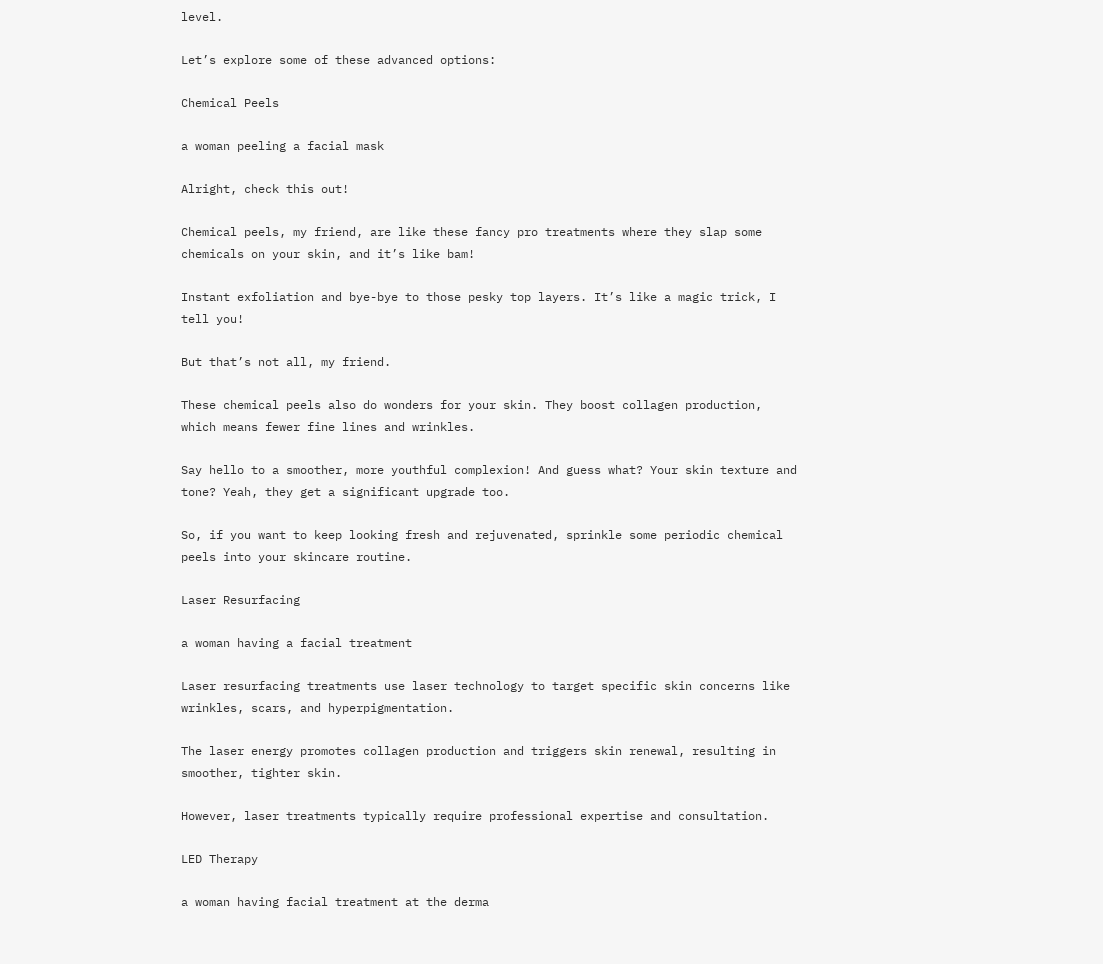level.

Let’s explore some of these advanced options:

Chemical Peels

a woman peeling a facial mask

Alright, check this out!

Chemical peels, my friend, are like these fancy pro treatments where they slap some chemicals on your skin, and it’s like bam!

Instant exfoliation and bye-bye to those pesky top layers. It’s like a magic trick, I tell you!

But that’s not all, my friend.

These chemical peels also do wonders for your skin. They boost collagen production, which means fewer fine lines and wrinkles.

Say hello to a smoother, more youthful complexion! And guess what? Your skin texture and tone? Yeah, they get a significant upgrade too.

So, if you want to keep looking fresh and rejuvenated, sprinkle some periodic chemical peels into your skincare routine.

Laser Resurfacing

a woman having a facial treatment

Laser resurfacing treatments use laser technology to target specific skin concerns like wrinkles, scars, and hyperpigmentation.

The laser energy promotes collagen production and triggers skin renewal, resulting in smoother, tighter skin.

However, laser treatments typically require professional expertise and consultation.

LED Therapy

a woman having facial treatment at the derma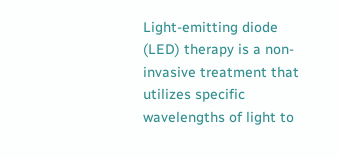Light-emitting diode (LED) therapy is a non-invasive treatment that utilizes specific wavelengths of light to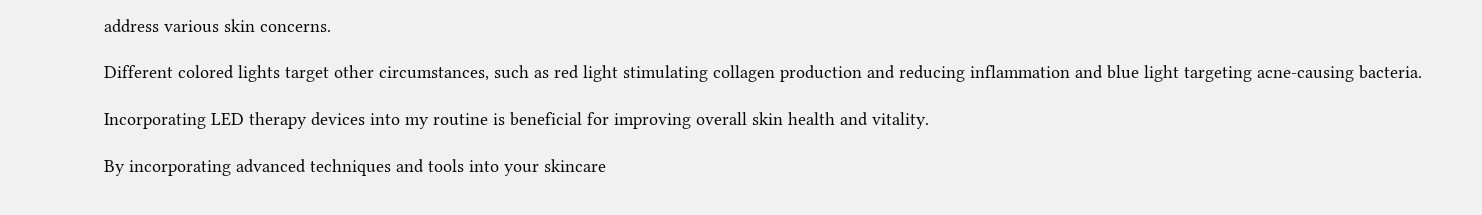address various skin concerns.

Different colored lights target other circumstances, such as red light stimulating collagen production and reducing inflammation and blue light targeting acne-causing bacteria.

Incorporating LED therapy devices into my routine is beneficial for improving overall skin health and vitality.

By incorporating advanced techniques and tools into your skincare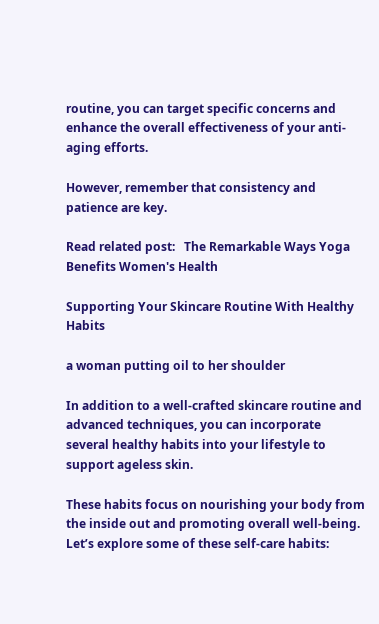routine, you can target specific concerns and enhance the overall effectiveness of your anti-aging efforts.

However, remember that consistency and patience are key.

Read related post:   The Remarkable Ways Yoga Benefits Women's Health

Supporting Your Skincare Routine With Healthy Habits

a woman putting oil to her shoulder

In addition to a well-crafted skincare routine and advanced techniques, you can incorporate several healthy habits into your lifestyle to support ageless skin.

These habits focus on nourishing your body from the inside out and promoting overall well-being. Let’s explore some of these self-care habits: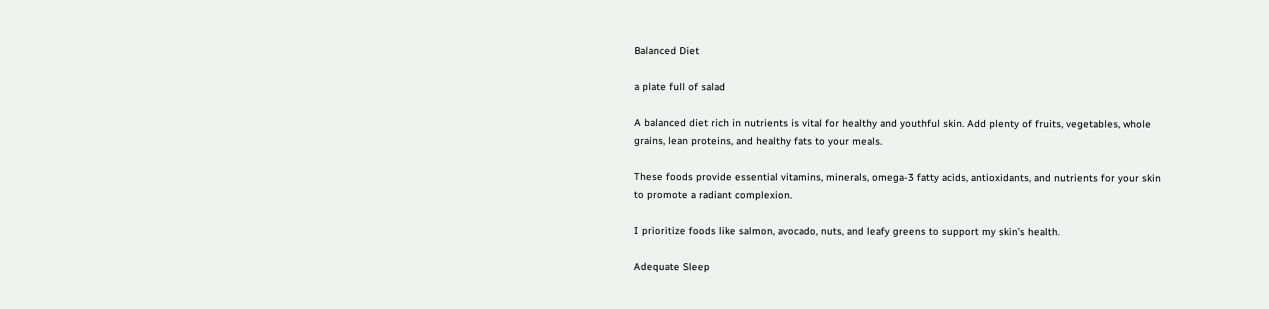Balanced Diet

a plate full of salad

A balanced diet rich in nutrients is vital for healthy and youthful skin. Add plenty of fruits, vegetables, whole grains, lean proteins, and healthy fats to your meals.

These foods provide essential vitamins, minerals, omega-3 fatty acids, antioxidants, and nutrients for your skin to promote a radiant complexion.

I prioritize foods like salmon, avocado, nuts, and leafy greens to support my skin’s health.

Adequate Sleep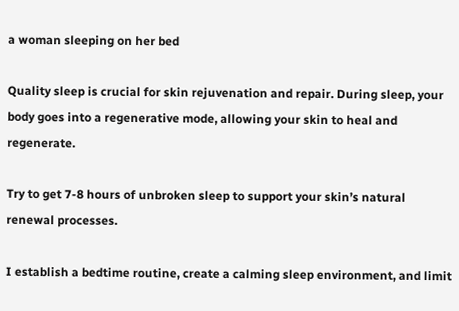a woman sleeping on her bed

Quality sleep is crucial for skin rejuvenation and repair. During sleep, your body goes into a regenerative mode, allowing your skin to heal and regenerate.

Try to get 7-8 hours of unbroken sleep to support your skin’s natural renewal processes.

I establish a bedtime routine, create a calming sleep environment, and limit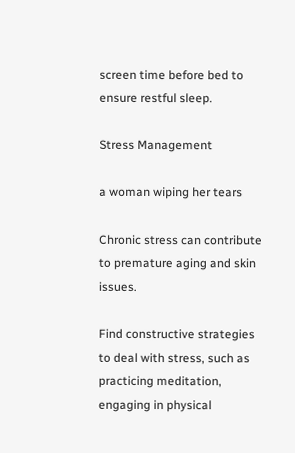screen time before bed to ensure restful sleep.

Stress Management

a woman wiping her tears

Chronic stress can contribute to premature aging and skin issues.

Find constructive strategies to deal with stress, such as practicing meditation, engaging in physical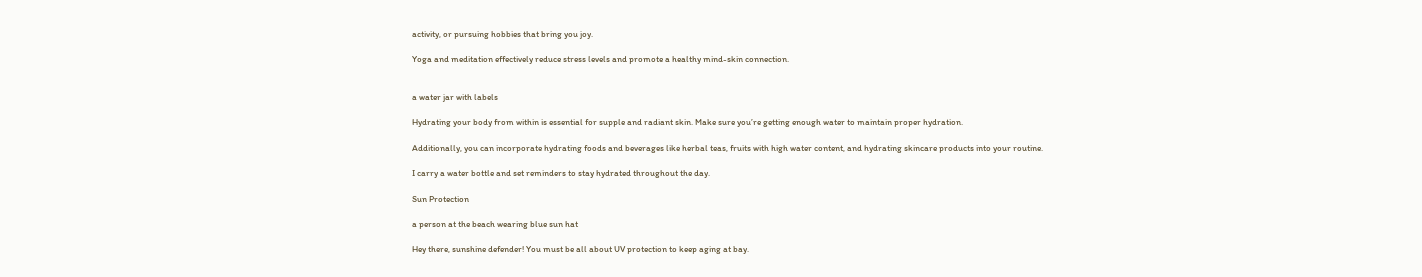activity, or pursuing hobbies that bring you joy.

Yoga and meditation effectively reduce stress levels and promote a healthy mind-skin connection.


a water jar with labels

Hydrating your body from within is essential for supple and radiant skin. Make sure you’re getting enough water to maintain proper hydration.

Additionally, you can incorporate hydrating foods and beverages like herbal teas, fruits with high water content, and hydrating skincare products into your routine.

I carry a water bottle and set reminders to stay hydrated throughout the day.

Sun Protection

a person at the beach wearing blue sun hat

Hey there, sunshine defender! You must be all about UV protection to keep aging at bay.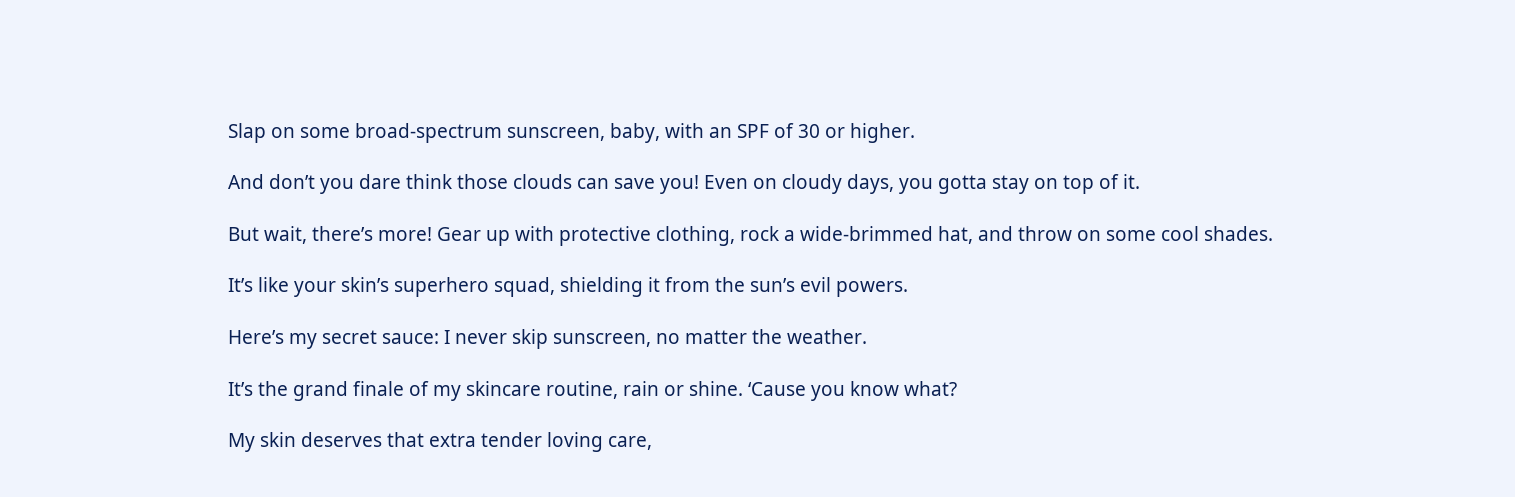Slap on some broad-spectrum sunscreen, baby, with an SPF of 30 or higher.

And don’t you dare think those clouds can save you! Even on cloudy days, you gotta stay on top of it.

But wait, there’s more! Gear up with protective clothing, rock a wide-brimmed hat, and throw on some cool shades.

It’s like your skin’s superhero squad, shielding it from the sun’s evil powers.

Here’s my secret sauce: I never skip sunscreen, no matter the weather.

It’s the grand finale of my skincare routine, rain or shine. ‘Cause you know what?

My skin deserves that extra tender loving care,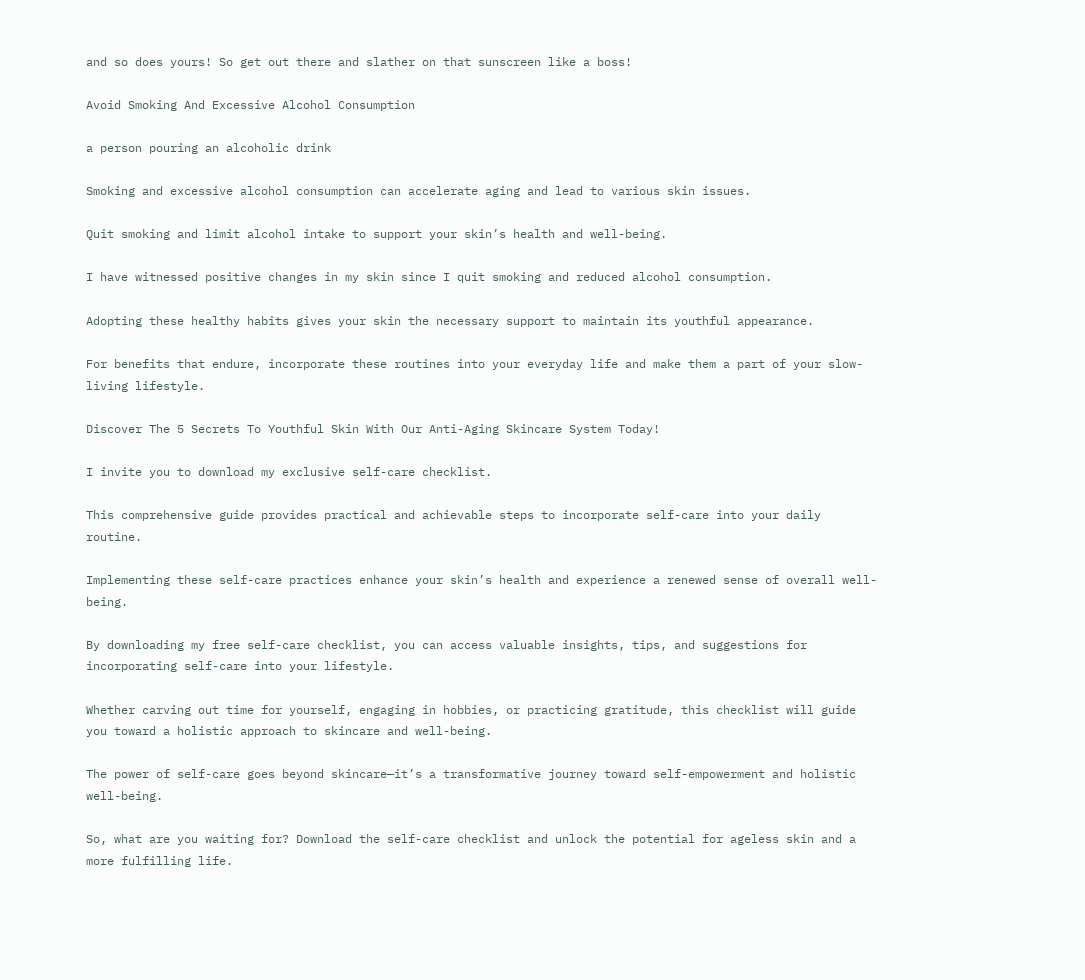and so does yours! So get out there and slather on that sunscreen like a boss!

Avoid Smoking And Excessive Alcohol Consumption

a person pouring an alcoholic drink

Smoking and excessive alcohol consumption can accelerate aging and lead to various skin issues.

Quit smoking and limit alcohol intake to support your skin’s health and well-being.

I have witnessed positive changes in my skin since I quit smoking and reduced alcohol consumption.

Adopting these healthy habits gives your skin the necessary support to maintain its youthful appearance.

For benefits that endure, incorporate these routines into your everyday life and make them a part of your slow-living lifestyle.

Discover The 5 Secrets To Youthful Skin With Our Anti-Aging Skincare System Today!

I invite you to download my exclusive self-care checklist.

This comprehensive guide provides practical and achievable steps to incorporate self-care into your daily routine.

Implementing these self-care practices enhance your skin’s health and experience a renewed sense of overall well-being.

By downloading my free self-care checklist, you can access valuable insights, tips, and suggestions for incorporating self-care into your lifestyle.

Whether carving out time for yourself, engaging in hobbies, or practicing gratitude, this checklist will guide you toward a holistic approach to skincare and well-being.

The power of self-care goes beyond skincare—it’s a transformative journey toward self-empowerment and holistic well-being.

So, what are you waiting for? Download the self-care checklist and unlock the potential for ageless skin and a more fulfilling life.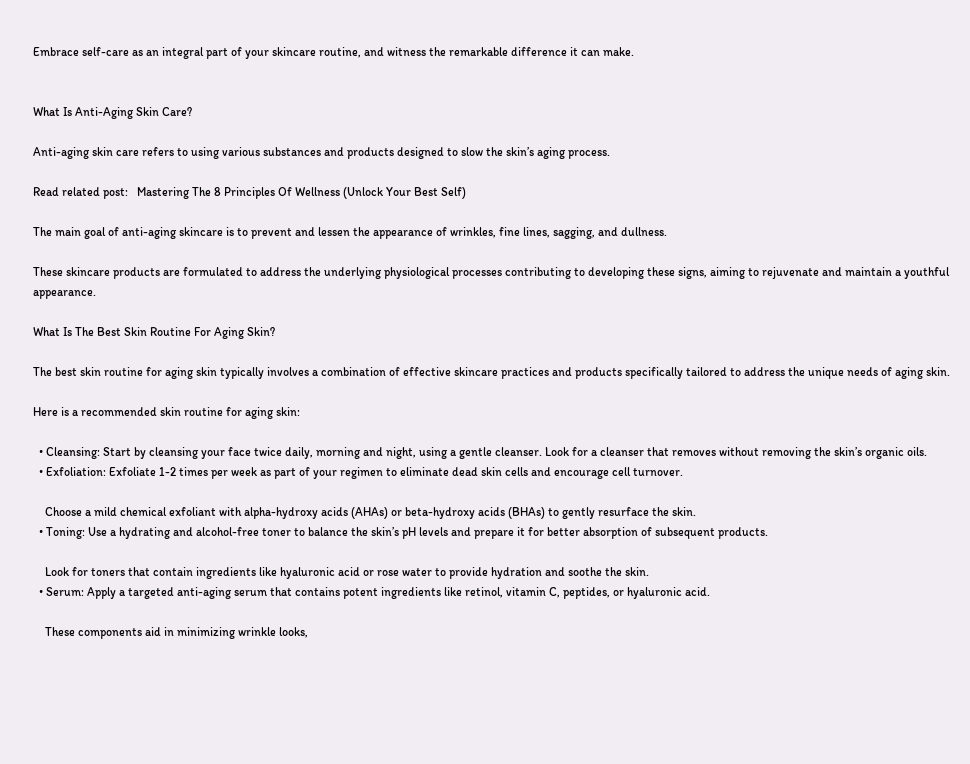Embrace self-care as an integral part of your skincare routine, and witness the remarkable difference it can make.


What Is Anti-Aging Skin Care?

Anti-aging skin care refers to using various substances and products designed to slow the skin’s aging process.

Read related post:   Mastering The 8 Principles Of Wellness (Unlock Your Best Self)

The main goal of anti-aging skincare is to prevent and lessen the appearance of wrinkles, fine lines, sagging, and dullness.

These skincare products are formulated to address the underlying physiological processes contributing to developing these signs, aiming to rejuvenate and maintain a youthful appearance.

What Is The Best Skin Routine For Aging Skin?

The best skin routine for aging skin typically involves a combination of effective skincare practices and products specifically tailored to address the unique needs of aging skin.

Here is a recommended skin routine for aging skin:

  • Cleansing: Start by cleansing your face twice daily, morning and night, using a gentle cleanser. Look for a cleanser that removes without removing the skin’s organic oils.
  • Exfoliation: Exfoliate 1-2 times per week as part of your regimen to eliminate dead skin cells and encourage cell turnover.

    Choose a mild chemical exfoliant with alpha-hydroxy acids (AHAs) or beta-hydroxy acids (BHAs) to gently resurface the skin.
  • Toning: Use a hydrating and alcohol-free toner to balance the skin’s pH levels and prepare it for better absorption of subsequent products.

    Look for toners that contain ingredients like hyaluronic acid or rose water to provide hydration and soothe the skin.
  • Serum: Apply a targeted anti-aging serum that contains potent ingredients like retinol, vitamin C, peptides, or hyaluronic acid.

    These components aid in minimizing wrinkle looks,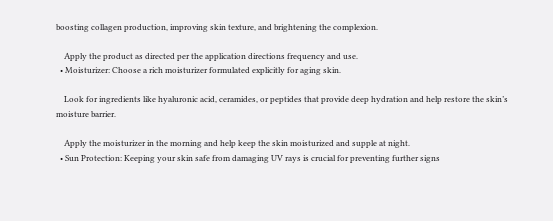boosting collagen production, improving skin texture, and brightening the complexion.

    Apply the product as directed per the application directions frequency and use.
  • Moisturizer: Choose a rich moisturizer formulated explicitly for aging skin.

    Look for ingredients like hyaluronic acid, ceramides, or peptides that provide deep hydration and help restore the skin’s moisture barrier.

    Apply the moisturizer in the morning and help keep the skin moisturized and supple at night.
  • Sun Protection: Keeping your skin safe from damaging UV rays is crucial for preventing further signs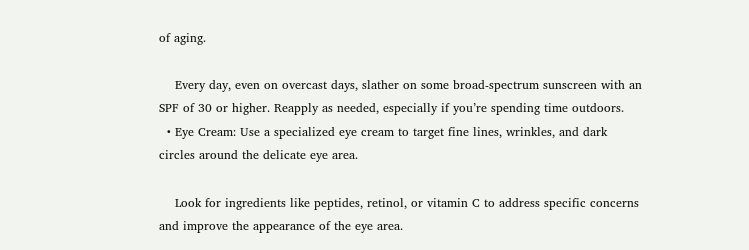of aging.

    Every day, even on overcast days, slather on some broad-spectrum sunscreen with an SPF of 30 or higher. Reapply as needed, especially if you’re spending time outdoors.
  • Eye Cream: Use a specialized eye cream to target fine lines, wrinkles, and dark circles around the delicate eye area.

    Look for ingredients like peptides, retinol, or vitamin C to address specific concerns and improve the appearance of the eye area.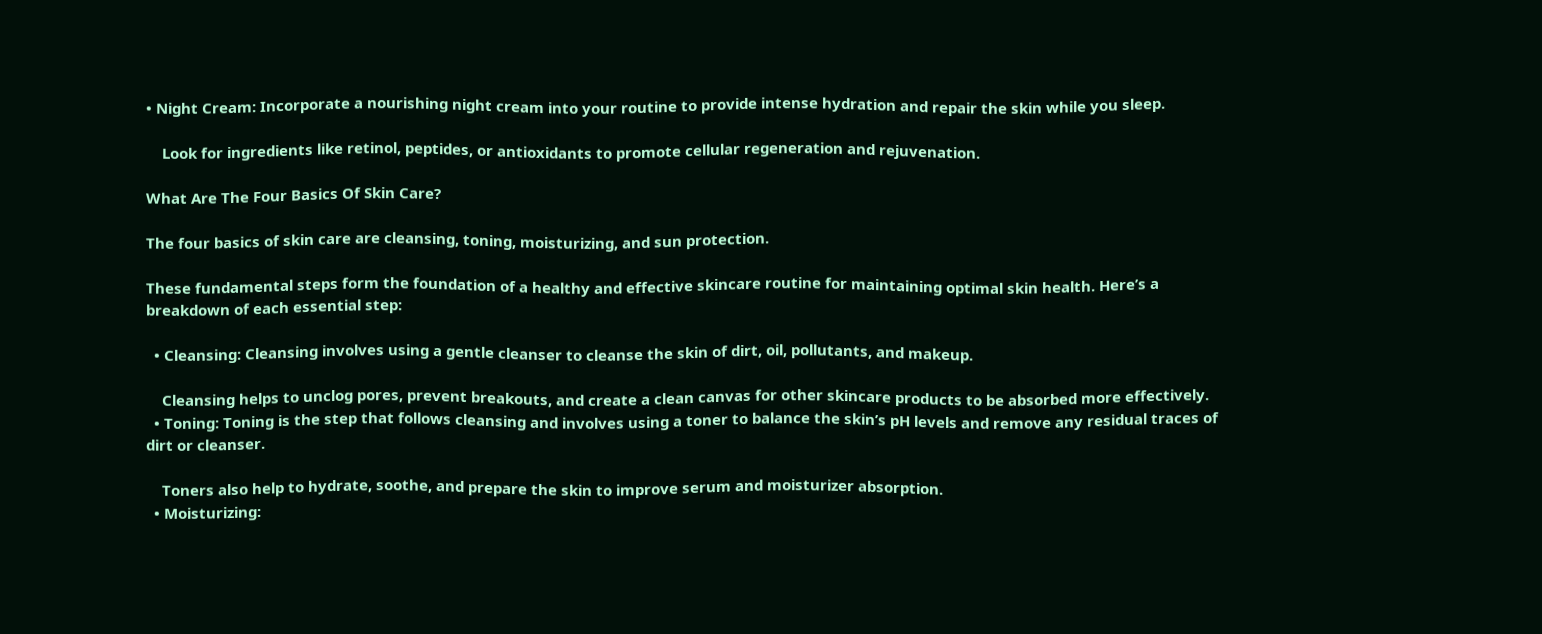• Night Cream: Incorporate a nourishing night cream into your routine to provide intense hydration and repair the skin while you sleep.

    Look for ingredients like retinol, peptides, or antioxidants to promote cellular regeneration and rejuvenation.

What Are The Four Basics Of Skin Care?

The four basics of skin care are cleansing, toning, moisturizing, and sun protection.

These fundamental steps form the foundation of a healthy and effective skincare routine for maintaining optimal skin health. Here’s a breakdown of each essential step:

  • Cleansing: Cleansing involves using a gentle cleanser to cleanse the skin of dirt, oil, pollutants, and makeup.

    Cleansing helps to unclog pores, prevent breakouts, and create a clean canvas for other skincare products to be absorbed more effectively.
  • Toning: Toning is the step that follows cleansing and involves using a toner to balance the skin’s pH levels and remove any residual traces of dirt or cleanser.

    Toners also help to hydrate, soothe, and prepare the skin to improve serum and moisturizer absorption.
  • Moisturizing: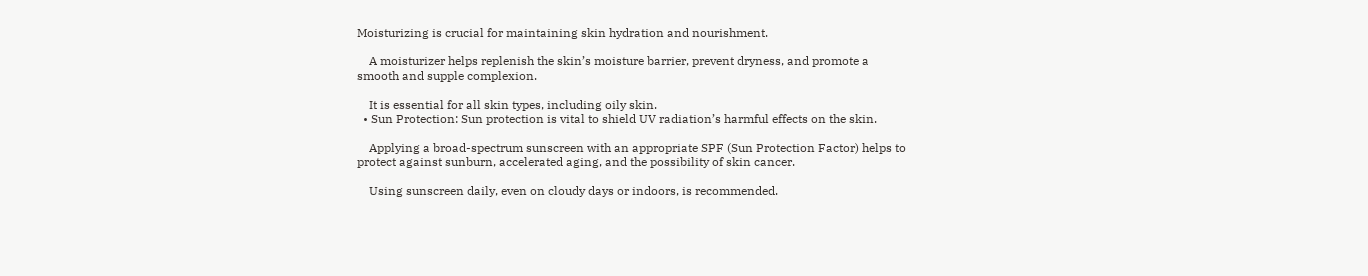Moisturizing is crucial for maintaining skin hydration and nourishment.

    A moisturizer helps replenish the skin’s moisture barrier, prevent dryness, and promote a smooth and supple complexion.

    It is essential for all skin types, including oily skin.
  • Sun Protection: Sun protection is vital to shield UV radiation’s harmful effects on the skin.

    Applying a broad-spectrum sunscreen with an appropriate SPF (Sun Protection Factor) helps to protect against sunburn, accelerated aging, and the possibility of skin cancer.

    Using sunscreen daily, even on cloudy days or indoors, is recommended.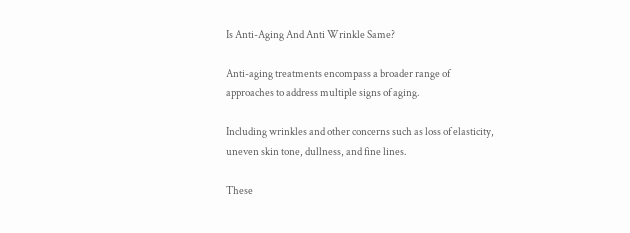Is Anti-Aging And Anti Wrinkle Same?

Anti-aging treatments encompass a broader range of approaches to address multiple signs of aging.

Including wrinkles and other concerns such as loss of elasticity, uneven skin tone, dullness, and fine lines.

These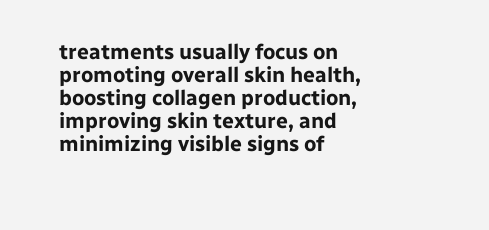treatments usually focus on promoting overall skin health, boosting collagen production, improving skin texture, and minimizing visible signs of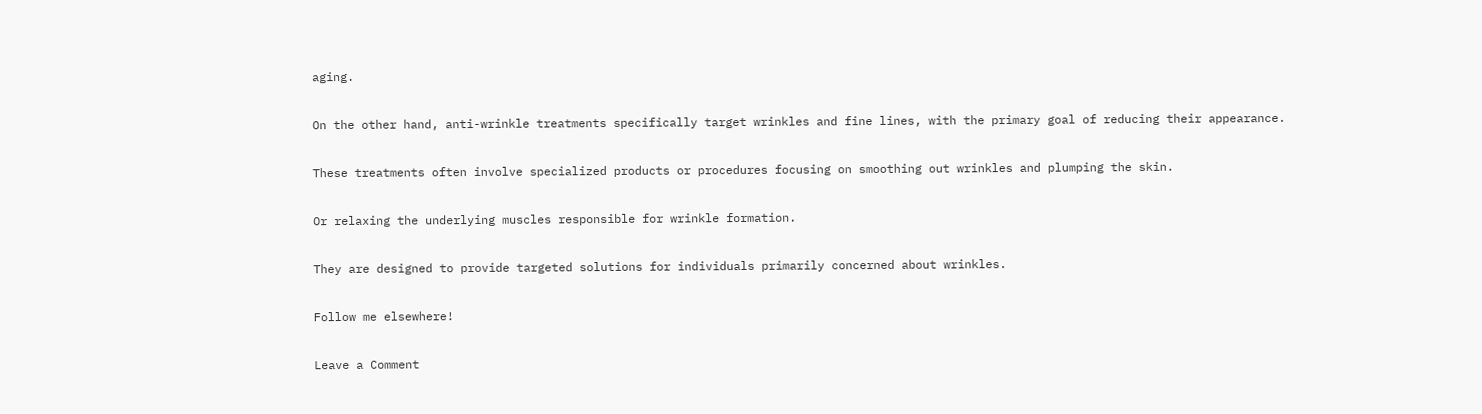aging.

On the other hand, anti-wrinkle treatments specifically target wrinkles and fine lines, with the primary goal of reducing their appearance.

These treatments often involve specialized products or procedures focusing on smoothing out wrinkles and plumping the skin.

Or relaxing the underlying muscles responsible for wrinkle formation.

They are designed to provide targeted solutions for individuals primarily concerned about wrinkles.

Follow me elsewhere!

Leave a Comment